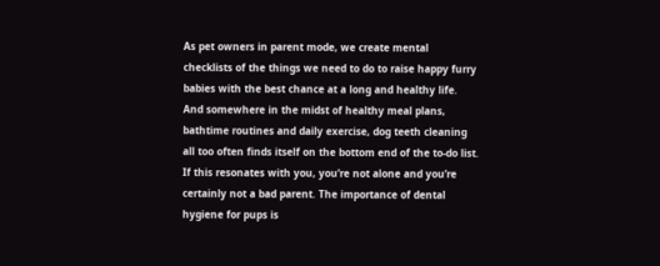As pet owners in parent mode, we create mental checklists of the things we need to do to raise happy furry babies with the best chance at a long and healthy life. And somewhere in the midst of healthy meal plans, bathtime routines and daily exercise, dog teeth cleaning all too often finds itself on the bottom end of the to-do list. If this resonates with you, you’re not alone and you’re certainly not a bad parent. The importance of dental hygiene for pups is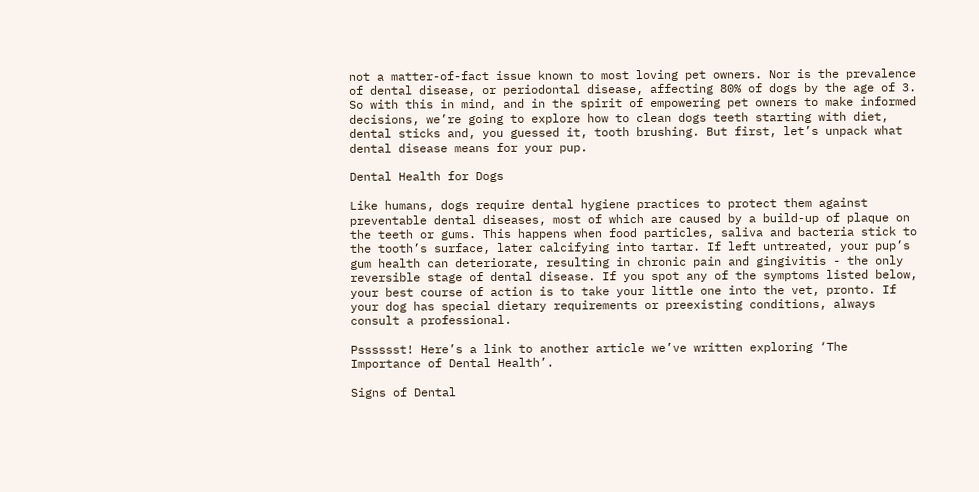not a matter-of-fact issue known to most loving pet owners. Nor is the prevalence of dental disease, or periodontal disease, affecting 80% of dogs by the age of 3. So with this in mind, and in the spirit of empowering pet owners to make informed decisions, we’re going to explore how to clean dogs teeth starting with diet, dental sticks and, you guessed it, tooth brushing. But first, let’s unpack what dental disease means for your pup.

Dental Health for Dogs

Like humans, dogs require dental hygiene practices to protect them against preventable dental diseases, most of which are caused by a build-up of plaque on the teeth or gums. This happens when food particles, saliva and bacteria stick to the tooth’s surface, later calcifying into tartar. If left untreated, your pup’s gum health can deteriorate, resulting in chronic pain and gingivitis - the only reversible stage of dental disease. If you spot any of the symptoms listed below, your best course of action is to take your little one into the vet, pronto. If your dog has special dietary requirements or preexisting conditions, always consult a professional.

Psssssst! Here’s a link to another article we’ve written exploring ‘The Importance of Dental Health’.

Signs of Dental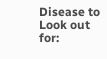Disease to Look out for: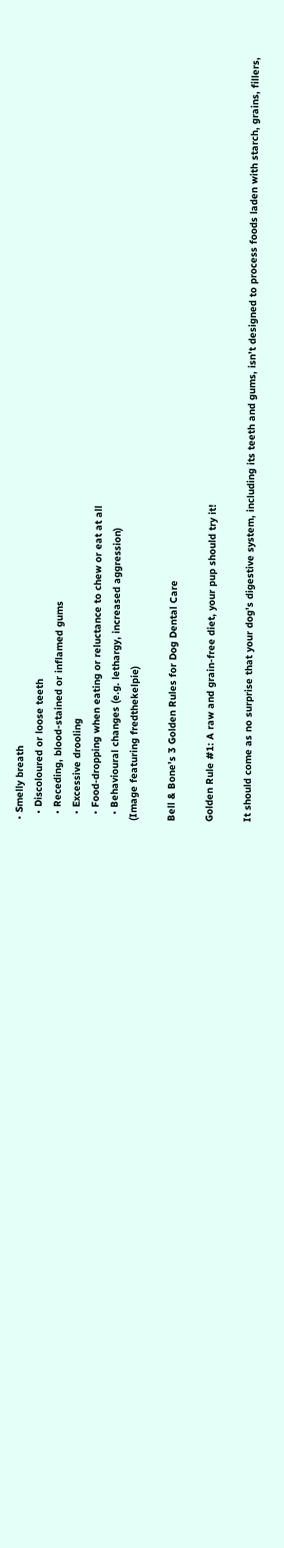• Smelly breath
  • Discoloured or loose teeth
  • Receding, blood-stained or inflamed gums
  • Excessive drooling
  • Food-dropping when eating or reluctance to chew or eat at all
  • Behavioural changes (e.g. lethargy, increased aggression)
(Image featuring fredthekelpie)

Bell & Bone’s 3 Golden Rules for Dog Dental Care

Golden Rule #1: A raw and grain-free diet, your pup should try it!

It should come as no surprise that your dog’s digestive system, including its teeth and gums, isn’t designed to process foods laden with starch, grains, fillers,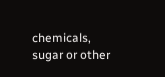chemicals, sugar or other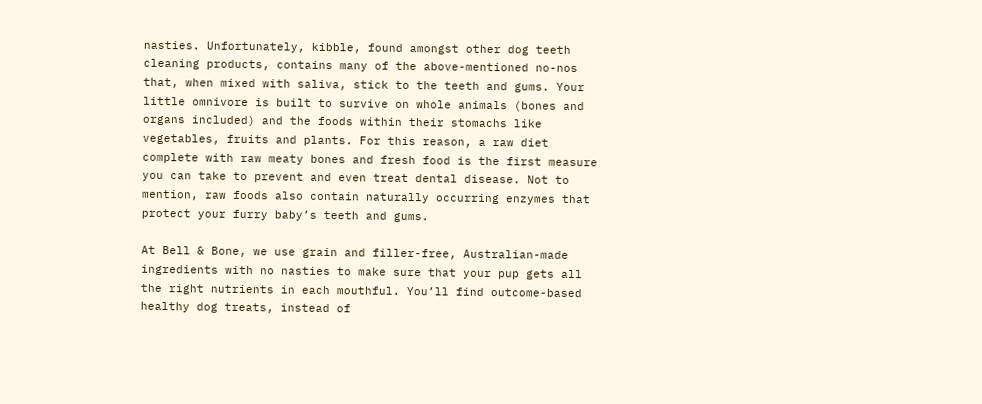nasties. Unfortunately, kibble, found amongst other dog teeth cleaning products, contains many of the above-mentioned no-nos that, when mixed with saliva, stick to the teeth and gums. Your little omnivore is built to survive on whole animals (bones and organs included) and the foods within their stomachs like vegetables, fruits and plants. For this reason, a raw diet complete with raw meaty bones and fresh food is the first measure you can take to prevent and even treat dental disease. Not to mention, raw foods also contain naturally occurring enzymes that protect your furry baby’s teeth and gums.

At Bell & Bone, we use grain and filler-free, Australian-made ingredients with no nasties to make sure that your pup gets all the right nutrients in each mouthful. You’ll find outcome-based healthy dog treats, instead of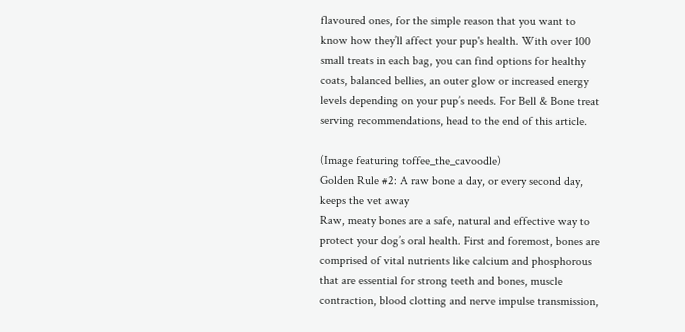flavoured ones, for the simple reason that you want to know how they’ll affect your pup's health. With over 100 small treats in each bag, you can find options for healthy coats, balanced bellies, an outer glow or increased energy levels depending on your pup’s needs. For Bell & Bone treat serving recommendations, head to the end of this article.

(Image featuring toffee_the_cavoodle)
Golden Rule #2: A raw bone a day, or every second day, keeps the vet away
Raw, meaty bones are a safe, natural and effective way to protect your dog’s oral health. First and foremost, bones are comprised of vital nutrients like calcium and phosphorous that are essential for strong teeth and bones, muscle contraction, blood clotting and nerve impulse transmission,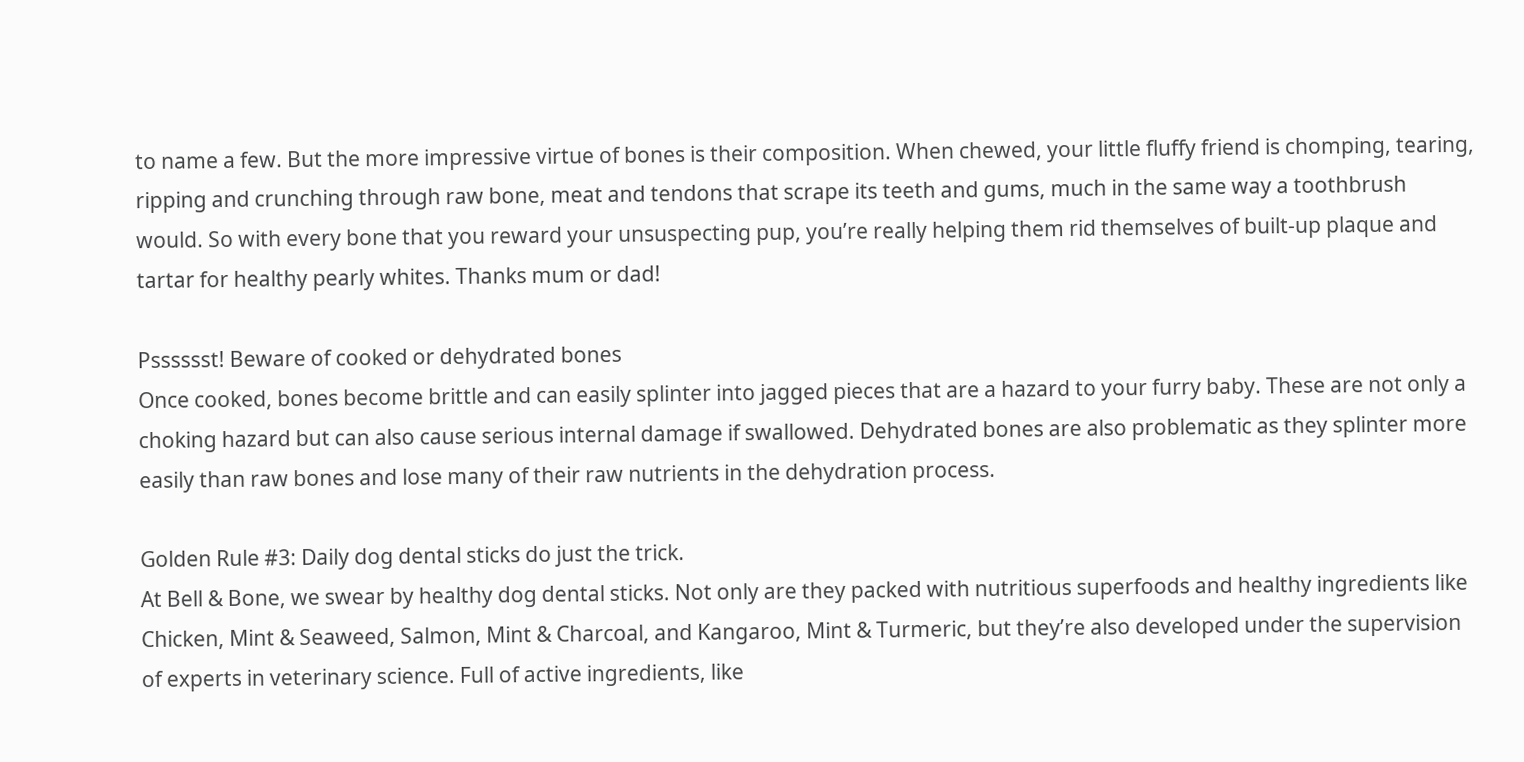to name a few. But the more impressive virtue of bones is their composition. When chewed, your little fluffy friend is chomping, tearing, ripping and crunching through raw bone, meat and tendons that scrape its teeth and gums, much in the same way a toothbrush would. So with every bone that you reward your unsuspecting pup, you’re really helping them rid themselves of built-up plaque and tartar for healthy pearly whites. Thanks mum or dad!

Psssssst! Beware of cooked or dehydrated bones
Once cooked, bones become brittle and can easily splinter into jagged pieces that are a hazard to your furry baby. These are not only a choking hazard but can also cause serious internal damage if swallowed. Dehydrated bones are also problematic as they splinter more easily than raw bones and lose many of their raw nutrients in the dehydration process.

Golden Rule #3: Daily dog dental sticks do just the trick.
At Bell & Bone, we swear by healthy dog dental sticks. Not only are they packed with nutritious superfoods and healthy ingredients like Chicken, Mint & Seaweed, Salmon, Mint & Charcoal, and Kangaroo, Mint & Turmeric, but they’re also developed under the supervision of experts in veterinary science. Full of active ingredients, like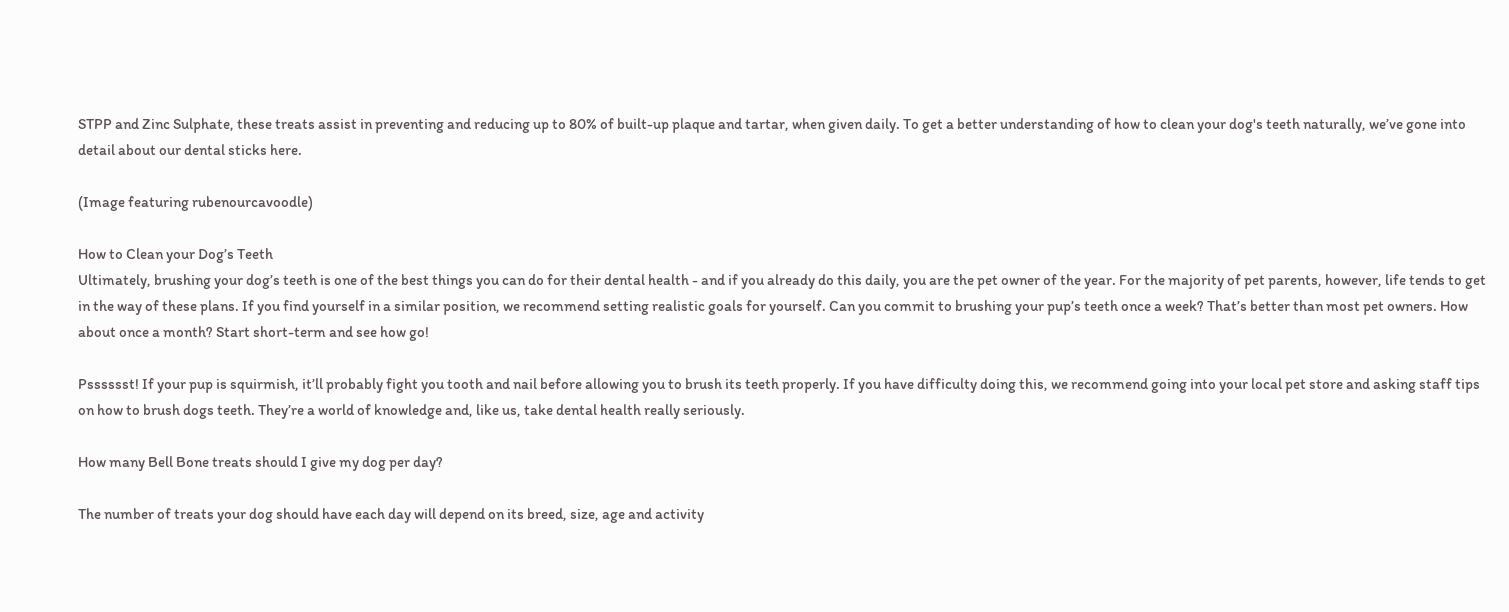STPP and Zinc Sulphate, these treats assist in preventing and reducing up to 80% of built-up plaque and tartar, when given daily. To get a better understanding of how to clean your dog's teeth naturally, we’ve gone into detail about our dental sticks here.

(Image featuring rubenourcavoodle)

How to Clean your Dog’s Teeth
Ultimately, brushing your dog’s teeth is one of the best things you can do for their dental health - and if you already do this daily, you are the pet owner of the year. For the majority of pet parents, however, life tends to get in the way of these plans. If you find yourself in a similar position, we recommend setting realistic goals for yourself. Can you commit to brushing your pup’s teeth once a week? That’s better than most pet owners. How about once a month? Start short-term and see how go!

Psssssst! If your pup is squirmish, it’ll probably fight you tooth and nail before allowing you to brush its teeth properly. If you have difficulty doing this, we recommend going into your local pet store and asking staff tips on how to brush dogs teeth. They’re a world of knowledge and, like us, take dental health really seriously.

How many Bell Bone treats should I give my dog per day?

The number of treats your dog should have each day will depend on its breed, size, age and activity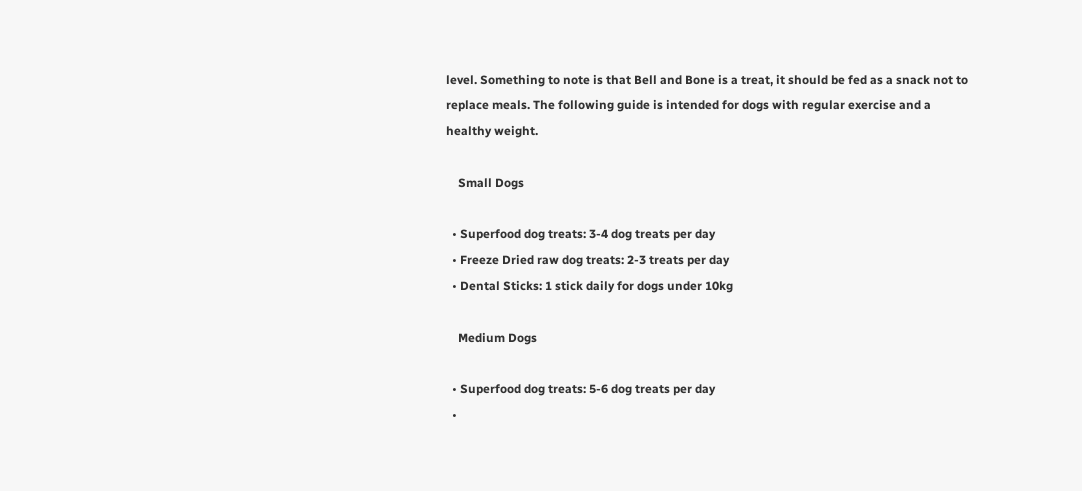level. Something to note is that Bell and Bone is a treat, it should be fed as a snack not to replace meals. The following guide is intended for dogs with regular exercise and a healthy weight.

    Small Dogs

  • Superfood dog treats: 3-4 dog treats per day
  • Freeze Dried raw dog treats: 2-3 treats per day
  • Dental Sticks: 1 stick daily for dogs under 10kg

    Medium Dogs

  • Superfood dog treats: 5-6 dog treats per day
  •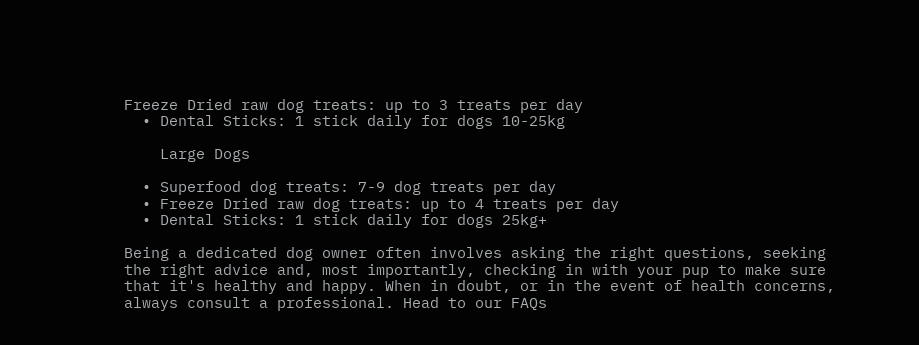Freeze Dried raw dog treats: up to 3 treats per day
  • Dental Sticks: 1 stick daily for dogs 10-25kg

    Large Dogs

  • Superfood dog treats: 7-9 dog treats per day
  • Freeze Dried raw dog treats: up to 4 treats per day
  • Dental Sticks: 1 stick daily for dogs 25kg+

Being a dedicated dog owner often involves asking the right questions, seeking the right advice and, most importantly, checking in with your pup to make sure that it's healthy and happy. When in doubt, or in the event of health concerns, always consult a professional. Head to our FAQs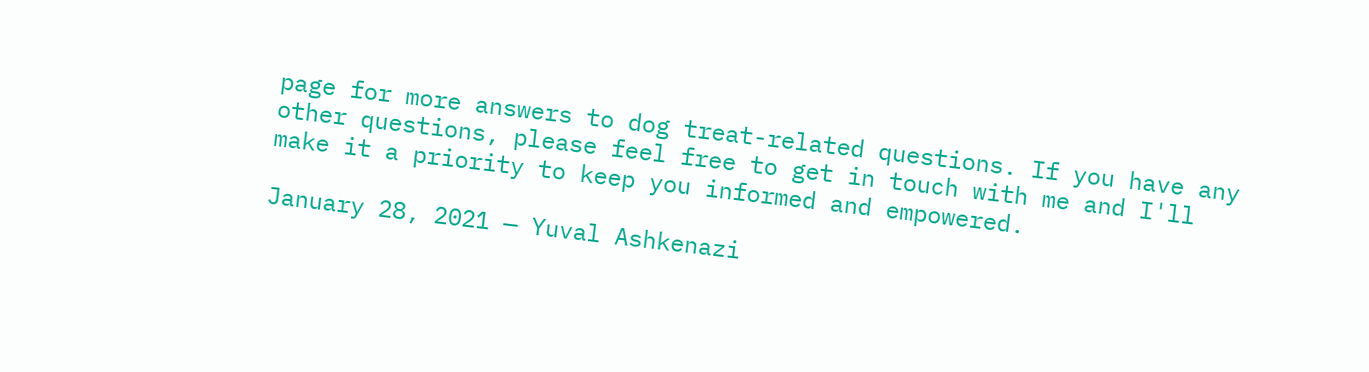page for more answers to dog treat-related questions. If you have any other questions, please feel free to get in touch with me and I'll make it a priority to keep you informed and empowered.

January 28, 2021 — Yuval Ashkenazi